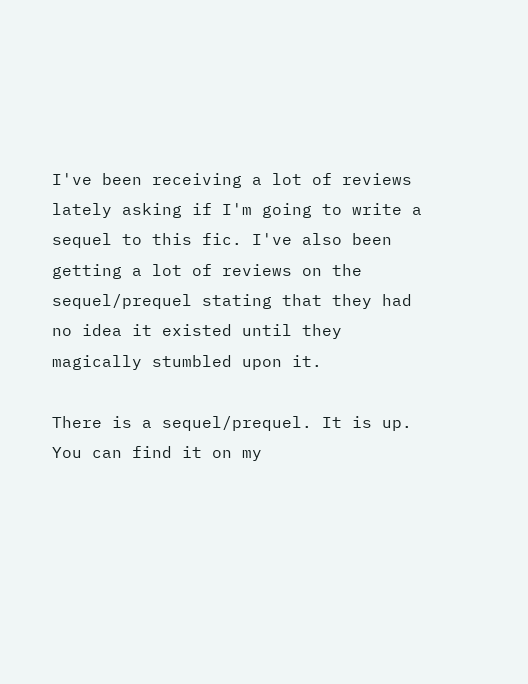I've been receiving a lot of reviews lately asking if I'm going to write a sequel to this fic. I've also been getting a lot of reviews on the sequel/prequel stating that they had no idea it existed until they magically stumbled upon it.

There is a sequel/prequel. It is up. You can find it on my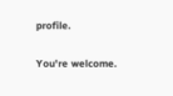profile.

You're welcome.